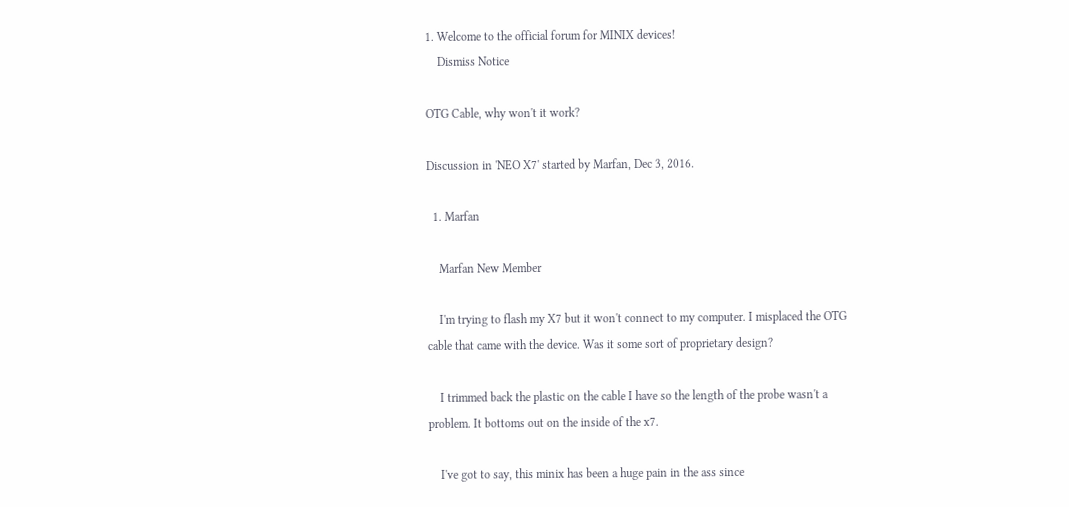1. Welcome to the official forum for MINIX devices!
    Dismiss Notice

OTG Cable, why won't it work?

Discussion in 'NEO X7' started by Marfan, Dec 3, 2016.

  1. Marfan

    Marfan New Member

    I'm trying to flash my X7 but it won't connect to my computer. I misplaced the OTG cable that came with the device. Was it some sort of proprietary design?

    I trimmed back the plastic on the cable I have so the length of the probe wasn't a problem. It bottoms out on the inside of the x7.

    I've got to say, this minix has been a huge pain in the ass since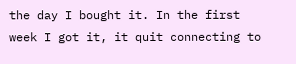the day I bought it. In the first week I got it, it quit connecting to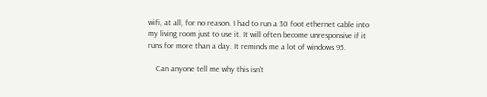wifi, at all, for no reason. I had to run a 30 foot ethernet cable into my living room just to use it. It will often become unresponsive if it runs for more than a day. It reminds me a lot of windows 95.

    Can anyone tell me why this isn't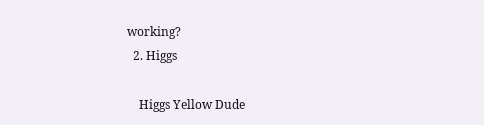working?
  2. Higgs

    Higgs Yellow Dude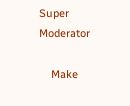Super Moderator

    Make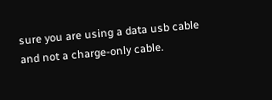sure you are using a data usb cable and not a charge-only cable.